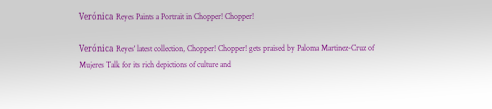Verónica Reyes Paints a Portrait in Chopper! Chopper!

Verónica Reyes' latest collection, Chopper! Chopper! gets praised by Paloma Martinez-Cruz of Mujeres Talk for its rich depictions of culture and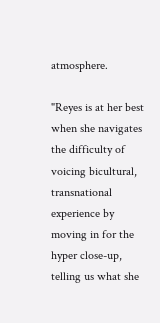atmosphere.

"Reyes is at her best when she navigates the difficulty of voicing bicultural, transnational experience by moving in for the hyper close-up, telling us what she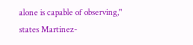alone is capable of observing," states Martinez-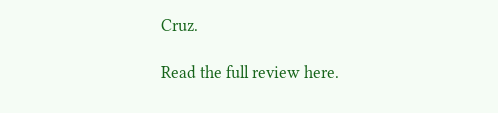Cruz.

Read the full review here.